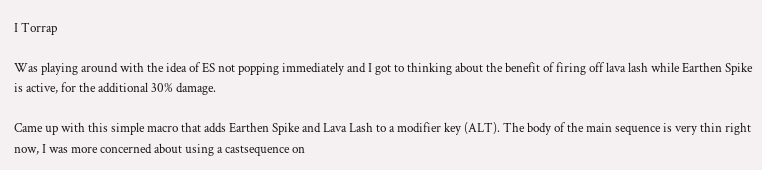I Torrap

Was playing around with the idea of ES not popping immediately and I got to thinking about the benefit of firing off lava lash while Earthen Spike is active, for the additional 30% damage.

Came up with this simple macro that adds Earthen Spike and Lava Lash to a modifier key (ALT). The body of the main sequence is very thin right now, I was more concerned about using a castsequence on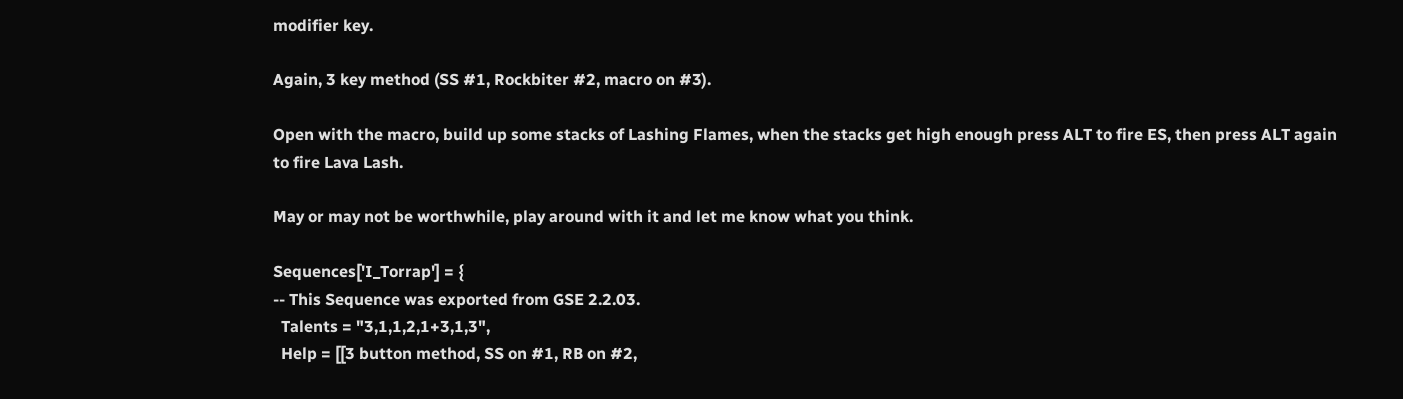modifier key.

Again, 3 key method (SS #1, Rockbiter #2, macro on #3).

Open with the macro, build up some stacks of Lashing Flames, when the stacks get high enough press ALT to fire ES, then press ALT again to fire Lava Lash.

May or may not be worthwhile, play around with it and let me know what you think.

Sequences['I_Torrap'] = {
-- This Sequence was exported from GSE 2.2.03.
  Talents = "3,1,1,2,1+3,1,3",
  Help = [[3 button method, SS on #1, RB on #2,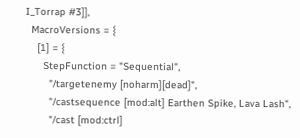I_Torrap #3]],
  MacroVersions = {
    [1] = {
      StepFunction = "Sequential",
        "/targetenemy [noharm][dead]",
        "/castsequence [mod:alt] Earthen Spike, Lava Lash",
        "/cast [mod:ctrl]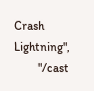Crash Lightning",
        "/cast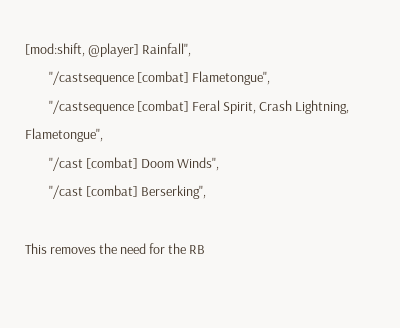[mod:shift, @player] Rainfall",
        "/castsequence [combat] Flametongue",
        "/castsequence [combat] Feral Spirit, Crash Lightning, Flametongue",
        "/cast [combat] Doom Winds",
        "/cast [combat] Berserking",

This removes the need for the RB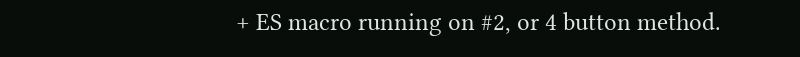+ ES macro running on #2, or 4 button method.